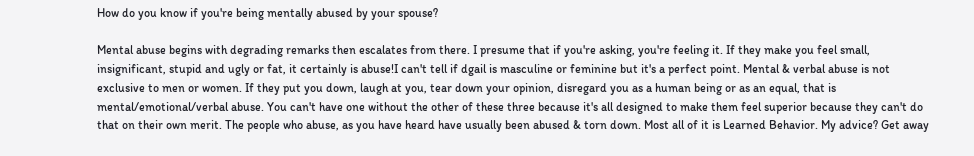How do you know if you're being mentally abused by your spouse?

Mental abuse begins with degrading remarks then escalates from there. I presume that if you're asking, you're feeling it. If they make you feel small, insignificant, stupid and ugly or fat, it certainly is abuse!I can't tell if dgail is masculine or feminine but it's a perfect point. Mental & verbal abuse is not exclusive to men or women. If they put you down, laugh at you, tear down your opinion, disregard you as a human being or as an equal, that is mental/emotional/verbal abuse. You can't have one without the other of these three because it's all designed to make them feel superior because they can't do that on their own merit. The people who abuse, as you have heard have usually been abused & torn down. Most all of it is Learned Behavior. My advice? Get away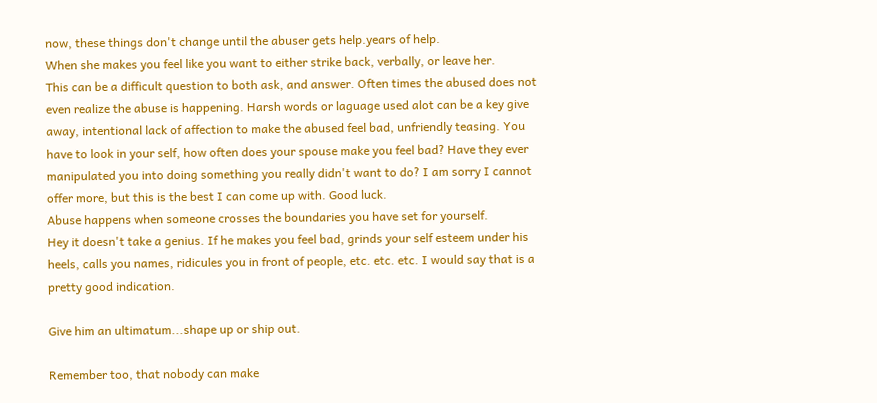now, these things don't change until the abuser gets help.years of help.
When she makes you feel like you want to either strike back, verbally, or leave her.
This can be a difficult question to both ask, and answer. Often times the abused does not even realize the abuse is happening. Harsh words or laguage used alot can be a key give away, intentional lack of affection to make the abused feel bad, unfriendly teasing. You have to look in your self, how often does your spouse make you feel bad? Have they ever manipulated you into doing something you really didn't want to do? I am sorry I cannot offer more, but this is the best I can come up with. Good luck.
Abuse happens when someone crosses the boundaries you have set for yourself.
Hey it doesn't take a genius. If he makes you feel bad, grinds your self esteem under his heels, calls you names, ridicules you in front of people, etc. etc. etc. I would say that is a pretty good indication.

Give him an ultimatum...shape up or ship out.

Remember too, that nobody can make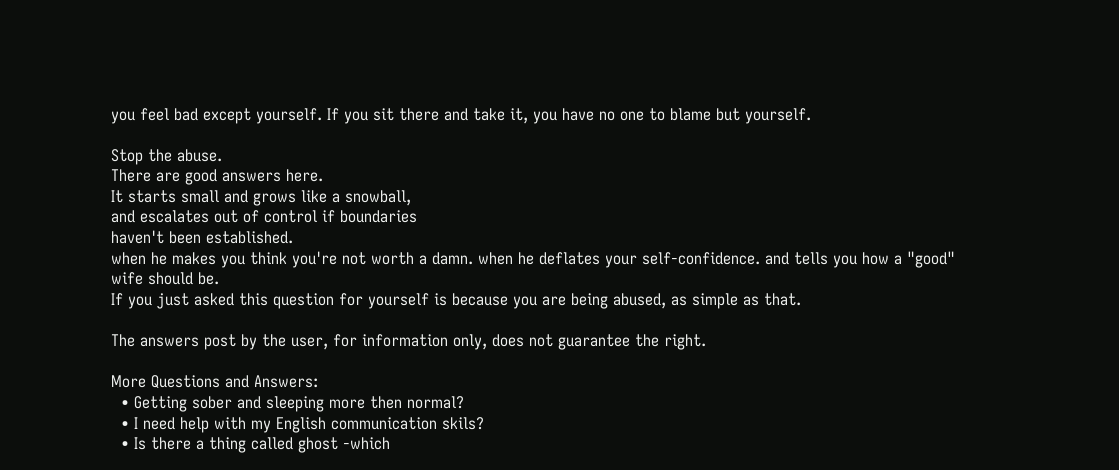you feel bad except yourself. If you sit there and take it, you have no one to blame but yourself.

Stop the abuse.
There are good answers here.
It starts small and grows like a snowball,
and escalates out of control if boundaries
haven't been established.
when he makes you think you're not worth a damn. when he deflates your self-confidence. and tells you how a "good" wife should be.
If you just asked this question for yourself is because you are being abused, as simple as that.

The answers post by the user, for information only, does not guarantee the right.

More Questions and Answers:
  • Getting sober and sleeping more then normal?
  • I need help with my English communication skils?
  • Is there a thing called ghost -which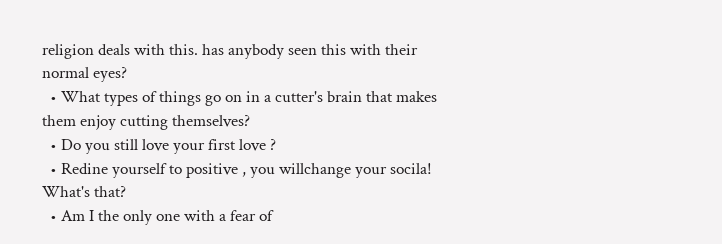religion deals with this. has anybody seen this with their normal eyes?
  • What types of things go on in a cutter's brain that makes them enjoy cutting themselves?
  • Do you still love your first love ?
  • Redine yourself to positive , you willchange your socila! What's that?
  • Am I the only one with a fear of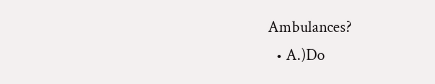Ambulances?
  • A.)Do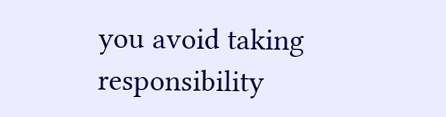you avoid taking responsibility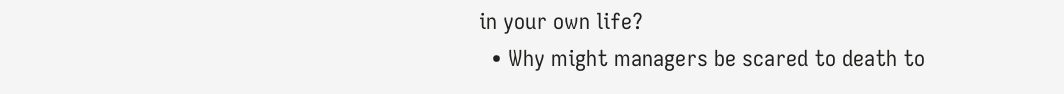in your own life?
  • Why might managers be scared to death to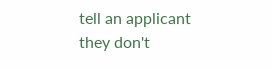tell an applicant they don't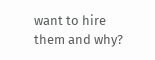want to hire them and why?